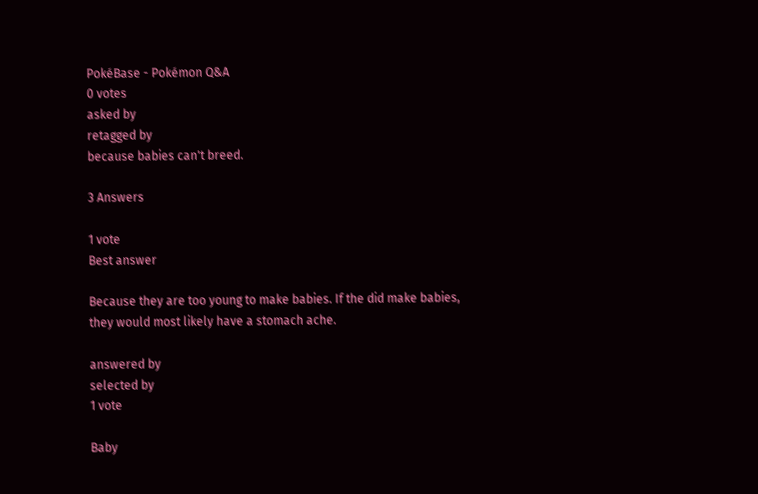PokéBase - Pokémon Q&A
0 votes
asked by
retagged by
because babies can't breed.

3 Answers

1 vote
Best answer

Because they are too young to make babies. If the did make babies, they would most likely have a stomach ache.

answered by
selected by
1 vote

Baby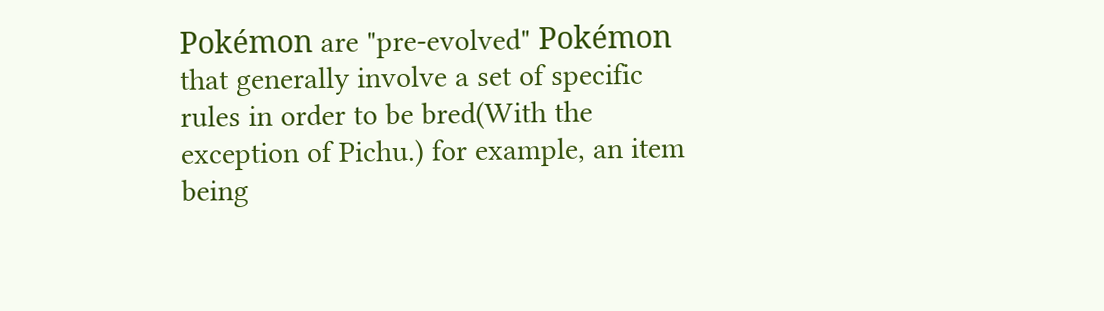Pokémon are "pre-evolved" Pokémon that generally involve a set of specific rules in order to be bred(With the exception of Pichu.) for example, an item being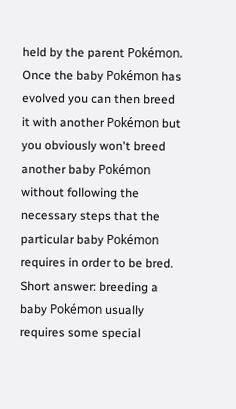held by the parent Pokémon. Once the baby Pokémon has evolved you can then breed it with another Pokémon but you obviously won't breed another baby Pokémon without following the necessary steps that the particular baby Pokémon requires in order to be bred. Short answer: breeding a baby Pokémon usually requires some special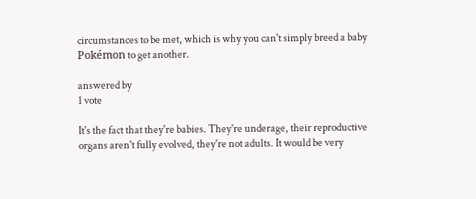circumstances to be met, which is why you can't simply breed a baby Pokémon to get another.

answered by
1 vote

It's the fact that they're babies. They're underage, their reproductive organs aren't fully evolved, they're not adults. It would be very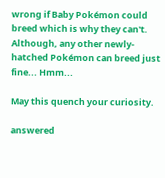wrong if Baby Pokémon could breed which is why they can't. Although, any other newly-hatched Pokémon can breed just fine... Hmm...

May this quench your curiosity.

answered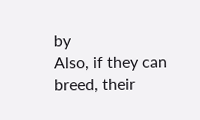by
Also, if they can breed, their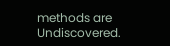methods are Undiscovered.